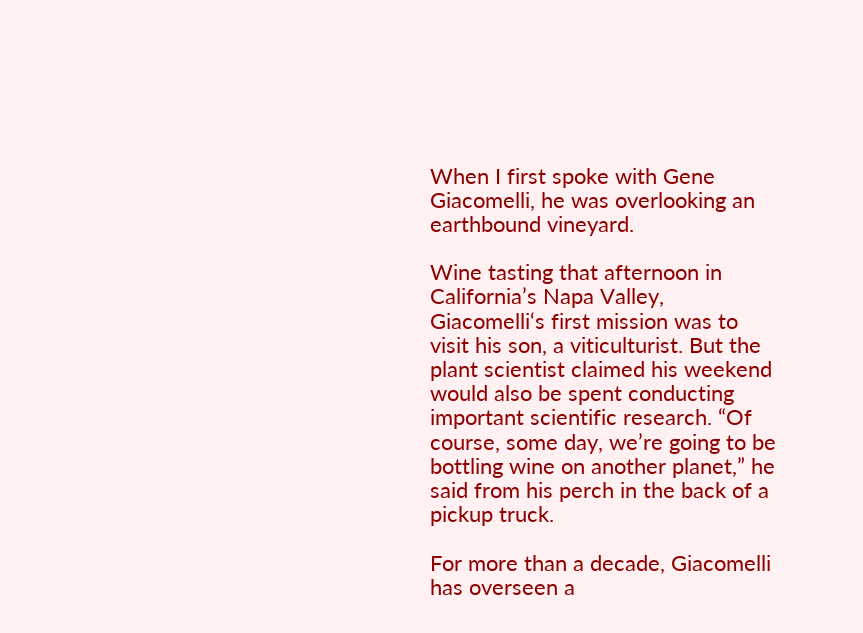When I first spoke with Gene Giacomelli, he was overlooking an earthbound vineyard.

Wine tasting that afternoon in California’s Napa Valley, Giacomelli‘s first mission was to visit his son, a viticulturist. But the plant scientist claimed his weekend would also be spent conducting important scientific research. “Of course, some day, we’re going to be bottling wine on another planet,” he said from his perch in the back of a pickup truck.

For more than a decade, Giacomelli has overseen a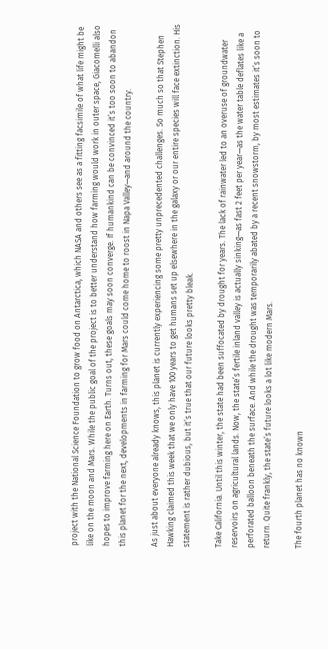project with the National Science Foundation to grow food on Antarctica, which NASA and others see as a fitting facsimile of what life might be like on the moon and Mars. While the public goal of the project is to better understand how farming would work in outer space, Giacomelli also hopes to improve farming here on Earth. Turns out, these goals may soon converge. If humankind can be convinced it’s too soon to abandon this planet for the next, developments in farming for Mars could come home to roost in Napa Valley—and around the country.

As just about everyone already knows, this planet is currently experiencing some pretty unprecedented challenges. So much so that Stephen Hawking claimed this week that we only have 100 years to get humans set up elsewhere in the galaxy or our entire species will face extinction. His statement is rather dubious, but it’s true that our future looks pretty bleak.

Take California. Until this winter, the state had been suffocated by drought for years. The lack of rainwater led to an overuse of groundwater reservoirs on agricultural lands. Now, the state’s fertile inland valley is actually sinking—as fast 2 feet per year—as the water table deflates like a perforated balloon beneath the surface. And while the drought was temporarily abated by a recent snowstorm, by most estimates it’s soon to return. Quite frankly, the state’s future looks a lot like modern Mars.

The fourth planet has no known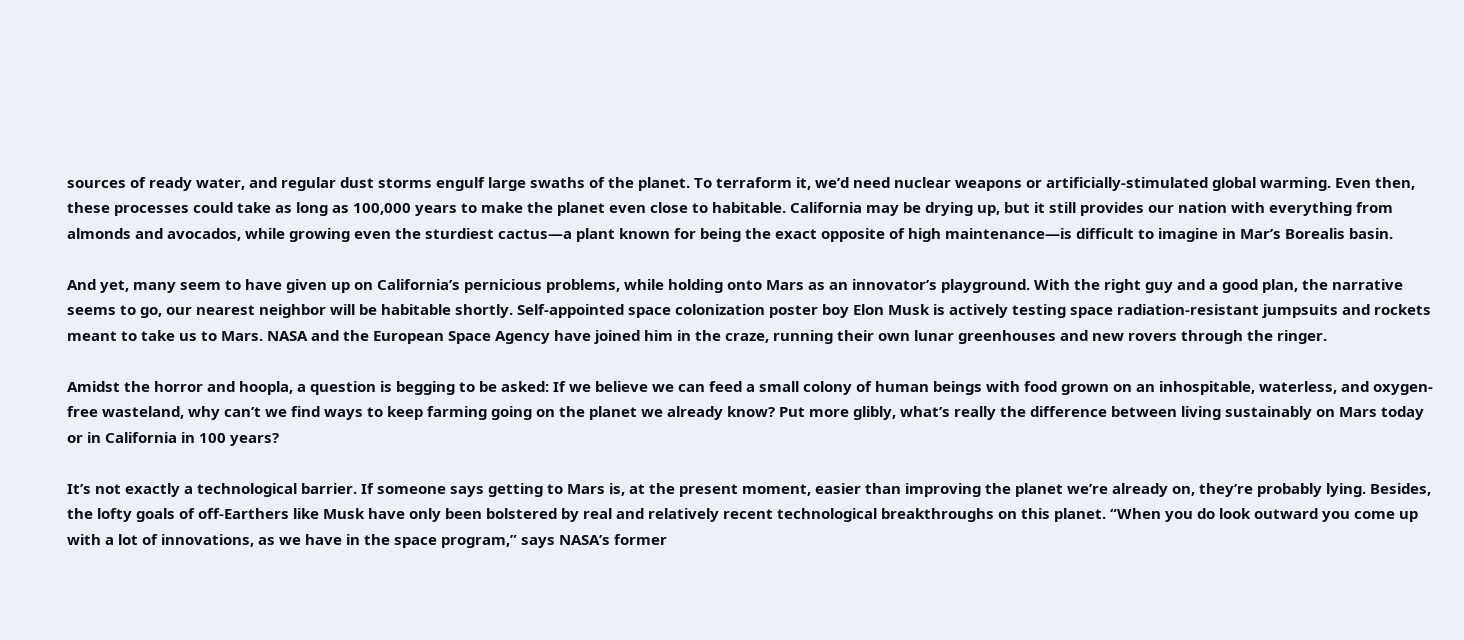sources of ready water, and regular dust storms engulf large swaths of the planet. To terraform it, we’d need nuclear weapons or artificially-stimulated global warming. Even then, these processes could take as long as 100,000 years to make the planet even close to habitable. California may be drying up, but it still provides our nation with everything from almonds and avocados, while growing even the sturdiest cactus—a plant known for being the exact opposite of high maintenance—is difficult to imagine in Mar’s Borealis basin.

And yet, many seem to have given up on California’s pernicious problems, while holding onto Mars as an innovator’s playground. With the right guy and a good plan, the narrative seems to go, our nearest neighbor will be habitable shortly. Self-appointed space colonization poster boy Elon Musk is actively testing space radiation-resistant jumpsuits and rockets meant to take us to Mars. NASA and the European Space Agency have joined him in the craze, running their own lunar greenhouses and new rovers through the ringer.

Amidst the horror and hoopla, a question is begging to be asked: If we believe we can feed a small colony of human beings with food grown on an inhospitable, waterless, and oxygen-free wasteland, why can’t we find ways to keep farming going on the planet we already know? Put more glibly, what’s really the difference between living sustainably on Mars today or in California in 100 years?

It’s not exactly a technological barrier. If someone says getting to Mars is, at the present moment, easier than improving the planet we’re already on, they’re probably lying. Besides, the lofty goals of off-Earthers like Musk have only been bolstered by real and relatively recent technological breakthroughs on this planet. “When you do look outward you come up with a lot of innovations, as we have in the space program,” says NASA’s former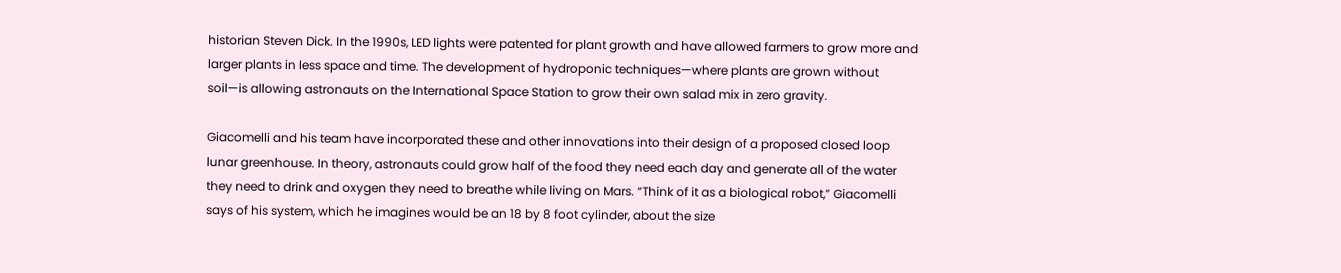historian Steven Dick. In the 1990s, LED lights were patented for plant growth and have allowed farmers to grow more and larger plants in less space and time. The development of hydroponic techniques—where plants are grown without soil—is allowing astronauts on the International Space Station to grow their own salad mix in zero gravity.

Giacomelli and his team have incorporated these and other innovations into their design of a proposed closed loop lunar greenhouse. In theory, astronauts could grow half of the food they need each day and generate all of the water they need to drink and oxygen they need to breathe while living on Mars. “Think of it as a biological robot,” Giacomelli says of his system, which he imagines would be an 18 by 8 foot cylinder, about the size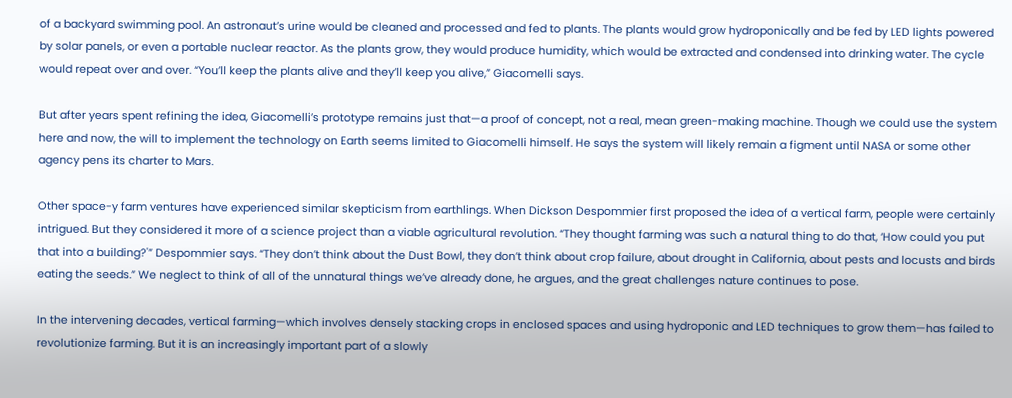of a backyard swimming pool. An astronaut’s urine would be cleaned and processed and fed to plants. The plants would grow hydroponically and be fed by LED lights powered by solar panels, or even a portable nuclear reactor. As the plants grow, they would produce humidity, which would be extracted and condensed into drinking water. The cycle would repeat over and over. “You’ll keep the plants alive and they’ll keep you alive,” Giacomelli says.

But after years spent refining the idea, Giacomelli’s prototype remains just that—a proof of concept, not a real, mean green-making machine. Though we could use the system here and now, the will to implement the technology on Earth seems limited to Giacomelli himself. He says the system will likely remain a figment until NASA or some other agency pens its charter to Mars.

Other space-y farm ventures have experienced similar skepticism from earthlings. When Dickson Despommier first proposed the idea of a vertical farm, people were certainly intrigued. But they considered it more of a science project than a viable agricultural revolution. “They thought farming was such a natural thing to do that, ‘How could you put that into a building?'” Despommier says. “They don’t think about the Dust Bowl, they don’t think about crop failure, about drought in California, about pests and locusts and birds eating the seeds.” We neglect to think of all of the unnatural things we’ve already done, he argues, and the great challenges nature continues to pose.

In the intervening decades, vertical farming—which involves densely stacking crops in enclosed spaces and using hydroponic and LED techniques to grow them—has failed to revolutionize farming. But it is an increasingly important part of a slowly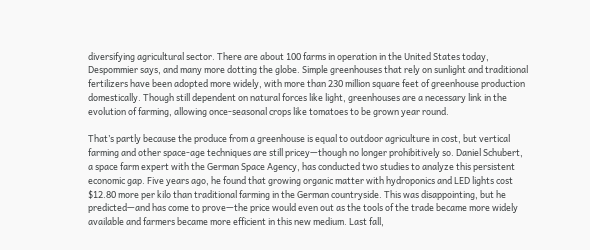diversifying agricultural sector. There are about 100 farms in operation in the United States today, Despommier says, and many more dotting the globe. Simple greenhouses that rely on sunlight and traditional fertilizers have been adopted more widely, with more than 230 million square feet of greenhouse production domestically. Though still dependent on natural forces like light, greenhouses are a necessary link in the evolution of farming, allowing once-seasonal crops like tomatoes to be grown year round.

That’s partly because the produce from a greenhouse is equal to outdoor agriculture in cost, but vertical farming and other space-age techniques are still pricey—though no longer prohibitively so. Daniel Schubert, a space farm expert with the German Space Agency, has conducted two studies to analyze this persistent economic gap. Five years ago, he found that growing organic matter with hydroponics and LED lights cost $12.80 more per kilo than traditional farming in the German countryside. This was disappointing, but he predicted—and has come to prove—the price would even out as the tools of the trade became more widely available and farmers became more efficient in this new medium. Last fall,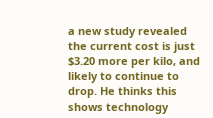a new study revealed the current cost is just $3.20 more per kilo, and likely to continue to drop. He thinks this shows technology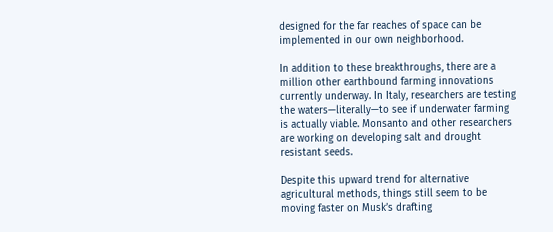designed for the far reaches of space can be implemented in our own neighborhood.

In addition to these breakthroughs, there are a million other earthbound farming innovations currently underway. In Italy, researchers are testing the waters—literally—to see if underwater farming is actually viable. Monsanto and other researchers are working on developing salt and drought resistant seeds.

Despite this upward trend for alternative agricultural methods, things still seem to be moving faster on Musk’s drafting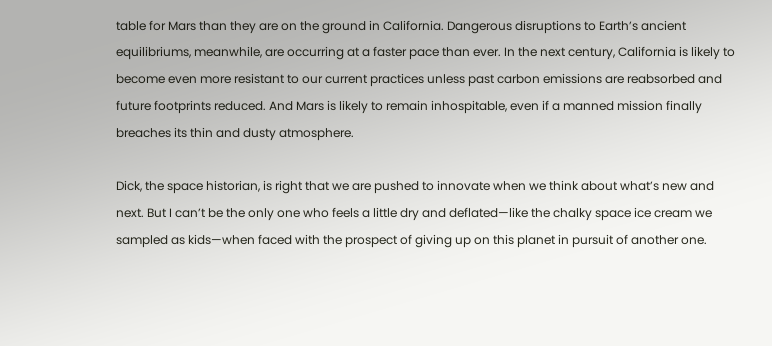table for Mars than they are on the ground in California. Dangerous disruptions to Earth’s ancient equilibriums, meanwhile, are occurring at a faster pace than ever. In the next century, California is likely to become even more resistant to our current practices unless past carbon emissions are reabsorbed and future footprints reduced. And Mars is likely to remain inhospitable, even if a manned mission finally breaches its thin and dusty atmosphere.

Dick, the space historian, is right that we are pushed to innovate when we think about what’s new and next. But I can’t be the only one who feels a little dry and deflated—like the chalky space ice cream we sampled as kids—when faced with the prospect of giving up on this planet in pursuit of another one.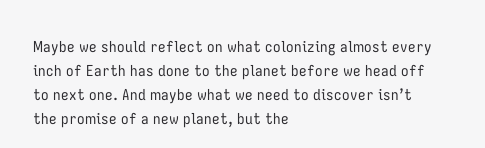Maybe we should reflect on what colonizing almost every inch of Earth has done to the planet before we head off to next one. And maybe what we need to discover isn’t the promise of a new planet, but the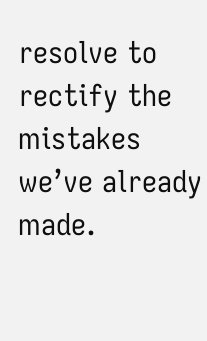resolve to rectify the mistakes we’ve already made.